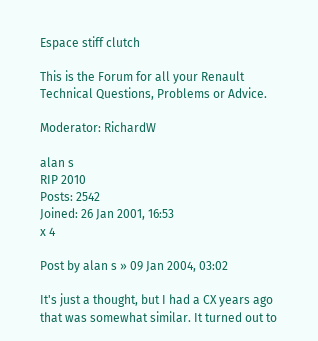Espace stiff clutch

This is the Forum for all your Renault Technical Questions, Problems or Advice.

Moderator: RichardW

alan s
RIP 2010
Posts: 2542
Joined: 26 Jan 2001, 16:53
x 4

Post by alan s » 09 Jan 2004, 03:02

It's just a thought, but I had a CX years ago that was somewhat similar. It turned out to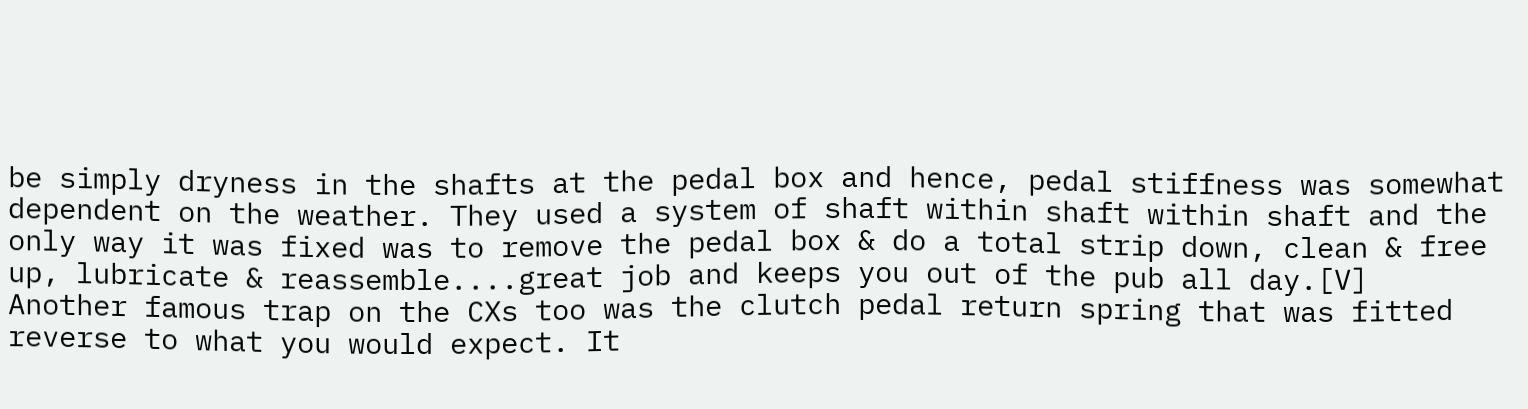be simply dryness in the shafts at the pedal box and hence, pedal stiffness was somewhat dependent on the weather. They used a system of shaft within shaft within shaft and the only way it was fixed was to remove the pedal box & do a total strip down, clean & free up, lubricate & reassemble....great job and keeps you out of the pub all day.[V]
Another famous trap on the CXs too was the clutch pedal return spring that was fitted reverse to what you would expect. It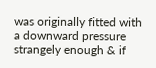was originally fitted with a downward pressure strangely enough & if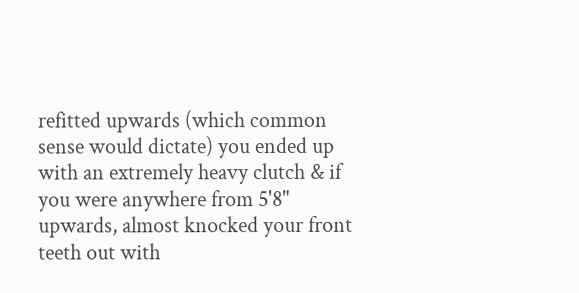refitted upwards (which common sense would dictate) you ended up with an extremely heavy clutch & if you were anywhere from 5'8" upwards, almost knocked your front teeth out with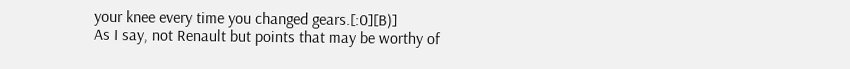your knee every time you changed gears.[:0][B)]
As I say, not Renault but points that may be worthy of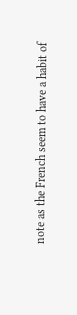note as the French seem to have a habit of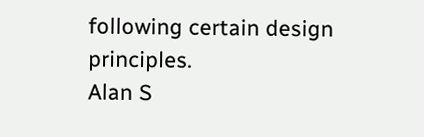following certain design principles.
Alan S